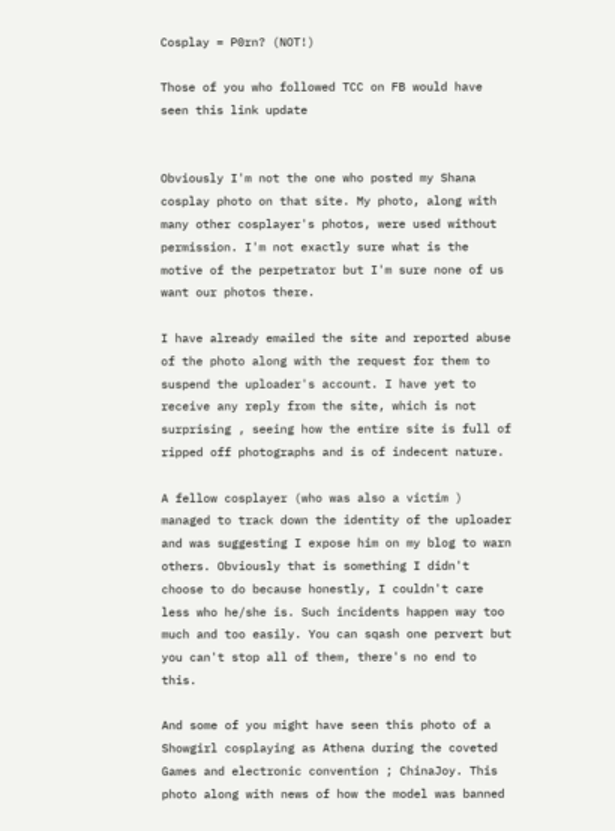Cosplay = P0rn? (NOT!)

Those of you who followed TCC on FB would have seen this link update


Obviously I'm not the one who posted my Shana cosplay photo on that site. My photo, along with many other cosplayer's photos, were used without permission. I'm not exactly sure what is the motive of the perpetrator but I'm sure none of us want our photos there.

I have already emailed the site and reported abuse of the photo along with the request for them to suspend the uploader's account. I have yet to receive any reply from the site, which is not surprising , seeing how the entire site is full of ripped off photographs and is of indecent nature.

A fellow cosplayer (who was also a victim ) managed to track down the identity of the uploader and was suggesting I expose him on my blog to warn others. Obviously that is something I didn't choose to do because honestly, I couldn't care less who he/she is. Such incidents happen way too much and too easily. You can sqash one pervert but you can't stop all of them, there's no end to this.

And some of you might have seen this photo of a Showgirl cosplaying as Athena during the coveted Games and electronic convention ; ChinaJoy. This photo along with news of how the model was banned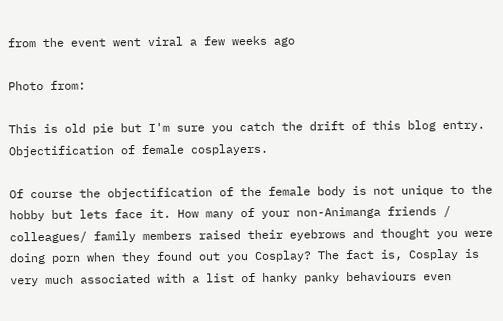from the event went viral a few weeks ago

Photo from:

This is old pie but I'm sure you catch the drift of this blog entry. Objectification of female cosplayers.

Of course the objectification of the female body is not unique to the hobby but lets face it. How many of your non-Animanga friends / colleagues/ family members raised their eyebrows and thought you were doing porn when they found out you Cosplay? The fact is, Cosplay is very much associated with a list of hanky panky behaviours even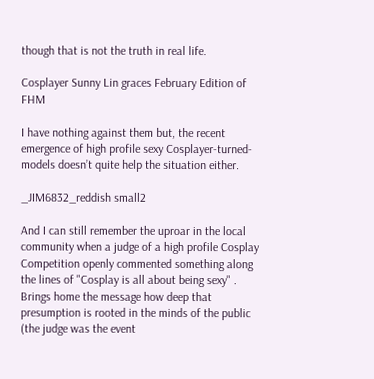though that is not the truth in real life.

Cosplayer Sunny Lin graces February Edition of FHM

I have nothing against them but, the recent emergence of high profile sexy Cosplayer-turned-models doesn’t quite help the situation either.

_JIM6832_reddish small2

And I can still remember the uproar in the local community when a judge of a high profile Cosplay Competition openly commented something along the lines of "Cosplay is all about being sexy" . Brings home the message how deep that presumption is rooted in the minds of the public (the judge was the event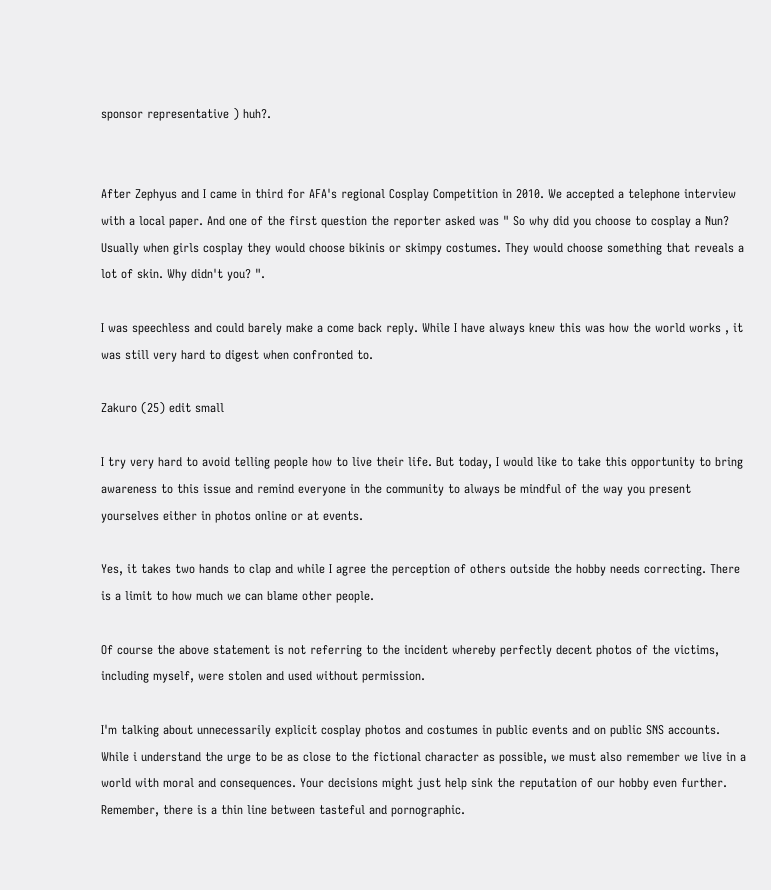sponsor representative ) huh?.


After Zephyus and I came in third for AFA's regional Cosplay Competition in 2010. We accepted a telephone interview with a local paper. And one of the first question the reporter asked was " So why did you choose to cosplay a Nun? Usually when girls cosplay they would choose bikinis or skimpy costumes. They would choose something that reveals a lot of skin. Why didn't you? ".

I was speechless and could barely make a come back reply. While I have always knew this was how the world works , it was still very hard to digest when confronted to.

Zakuro (25) edit small

I try very hard to avoid telling people how to live their life. But today, I would like to take this opportunity to bring awareness to this issue and remind everyone in the community to always be mindful of the way you present yourselves either in photos online or at events.

Yes, it takes two hands to clap and while I agree the perception of others outside the hobby needs correcting. There is a limit to how much we can blame other people.

Of course the above statement is not referring to the incident whereby perfectly decent photos of the victims, including myself, were stolen and used without permission.

I'm talking about unnecessarily explicit cosplay photos and costumes in public events and on public SNS accounts. While i understand the urge to be as close to the fictional character as possible, we must also remember we live in a world with moral and consequences. Your decisions might just help sink the reputation of our hobby even further. Remember, there is a thin line between tasteful and pornographic.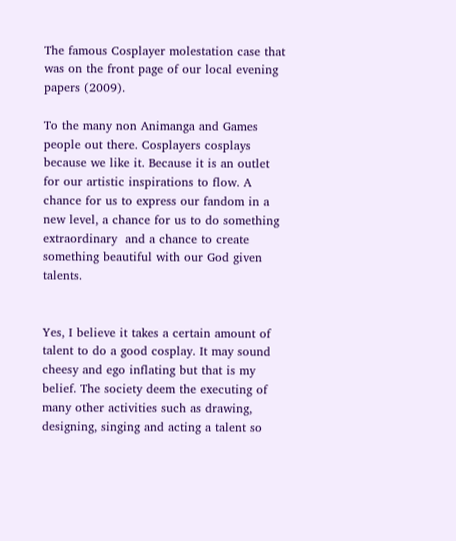The famous Cosplayer molestation case that was on the front page of our local evening papers (2009).

To the many non Animanga and Games people out there. Cosplayers cosplays because we like it. Because it is an outlet for our artistic inspirations to flow. A chance for us to express our fandom in a new level, a chance for us to do something extraordinary  and a chance to create something beautiful with our God given talents.


Yes, I believe it takes a certain amount of talent to do a good cosplay. It may sound cheesy and ego inflating but that is my belief. The society deem the executing of many other activities such as drawing, designing, singing and acting a talent so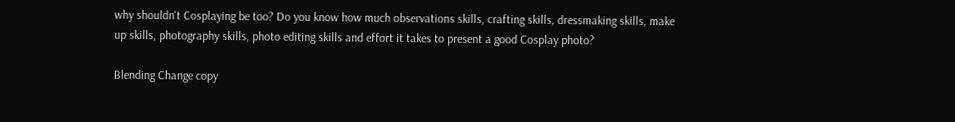why shouldn't Cosplaying be too? Do you know how much observations skills, crafting skills, dressmaking skills, make up skills, photography skills, photo editing skills and effort it takes to present a good Cosplay photo?

Blending Change copy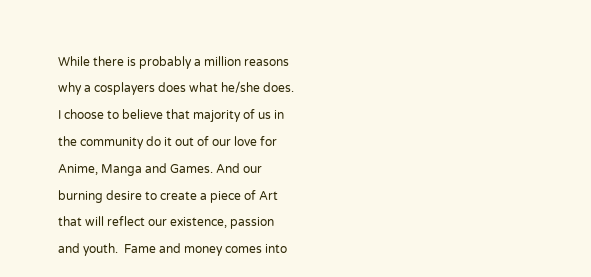While there is probably a million reasons why a cosplayers does what he/she does. I choose to believe that majority of us in the community do it out of our love for Anime, Manga and Games. And our burning desire to create a piece of Art that will reflect our existence, passion and youth.  Fame and money comes into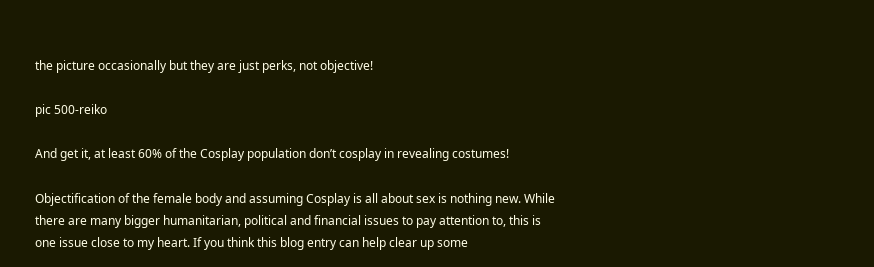the picture occasionally but they are just perks, not objective!

pic 500-reiko

And get it, at least 60% of the Cosplay population don’t cosplay in revealing costumes!

Objectification of the female body and assuming Cosplay is all about sex is nothing new. While there are many bigger humanitarian, political and financial issues to pay attention to, this is one issue close to my heart. If you think this blog entry can help clear up some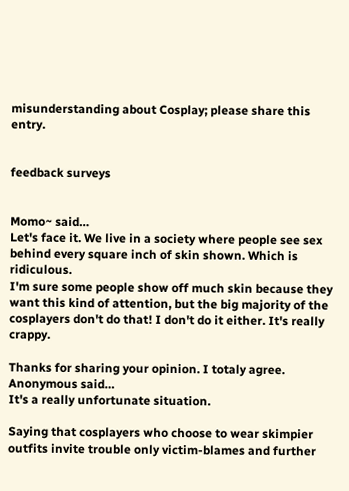misunderstanding about Cosplay; please share this entry.


feedback surveys


Momo~ said…
Let's face it. We live in a society where people see sex behind every square inch of skin shown. Which is ridiculous.
I'm sure some people show off much skin because they want this kind of attention, but the big majority of the cosplayers don't do that! I don't do it either. It's really crappy.

Thanks for sharing your opinion. I totaly agree.
Anonymous said…
It's a really unfortunate situation.

Saying that cosplayers who choose to wear skimpier outfits invite trouble only victim-blames and further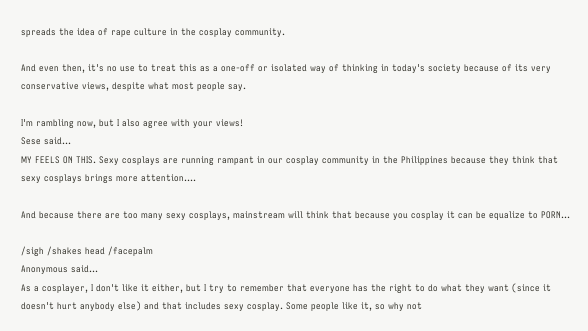spreads the idea of rape culture in the cosplay community.

And even then, it's no use to treat this as a one-off or isolated way of thinking in today's society because of its very conservative views, despite what most people say.

I'm rambling now, but I also agree with your views!
Sese said…
MY FEELS ON THIS. Sexy cosplays are running rampant in our cosplay community in the Philippines because they think that sexy cosplays brings more attention....

And because there are too many sexy cosplays, mainstream will think that because you cosplay it can be equalize to PORN...

/sigh /shakes head /facepalm
Anonymous said…
As a cosplayer, I don't like it either, but I try to remember that everyone has the right to do what they want (since it doesn't hurt anybody else) and that includes sexy cosplay. Some people like it, so why not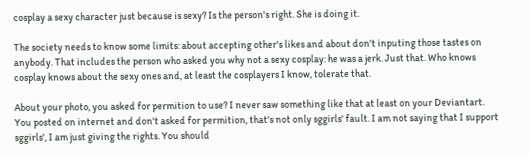cosplay a sexy character just because is sexy? Is the person's right. She is doing it.

The society needs to know some limits: about accepting other's likes and about don't inputing those tastes on anybody. That includes the person who asked you why not a sexy cosplay: he was a jerk. Just that. Who knows cosplay knows about the sexy ones and, at least the cosplayers I know, tolerate that.

About your photo, you asked for permition to use? I never saw something like that at least on your Deviantart. You posted on internet and don't asked for permition, that's not only sggirls' fault. I am not saying that I support sggirls', I am just giving the rights. You should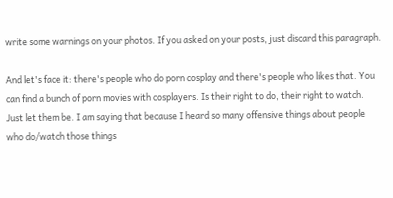write some warnings on your photos. If you asked on your posts, just discard this paragraph.

And let's face it: there's people who do porn cosplay and there's people who likes that. You can find a bunch of porn movies with cosplayers. Is their right to do, their right to watch. Just let them be. I am saying that because I heard so many offensive things about people who do/watch those things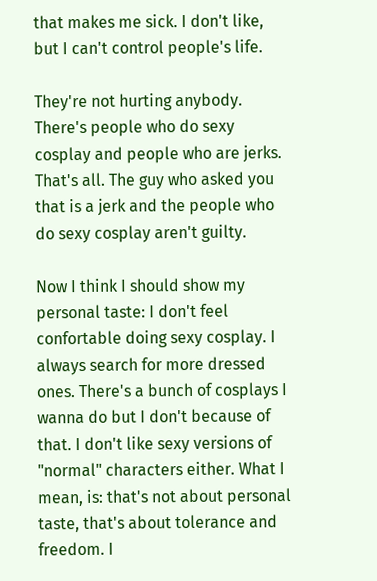that makes me sick. I don't like, but I can't control people's life.

They're not hurting anybody. There's people who do sexy cosplay and people who are jerks. That's all. The guy who asked you that is a jerk and the people who do sexy cosplay aren't guilty.

Now I think I should show my personal taste: I don't feel confortable doing sexy cosplay. I always search for more dressed ones. There's a bunch of cosplays I wanna do but I don't because of that. I don't like sexy versions of "normal" characters either. What I mean, is: that's not about personal taste, that's about tolerance and freedom. I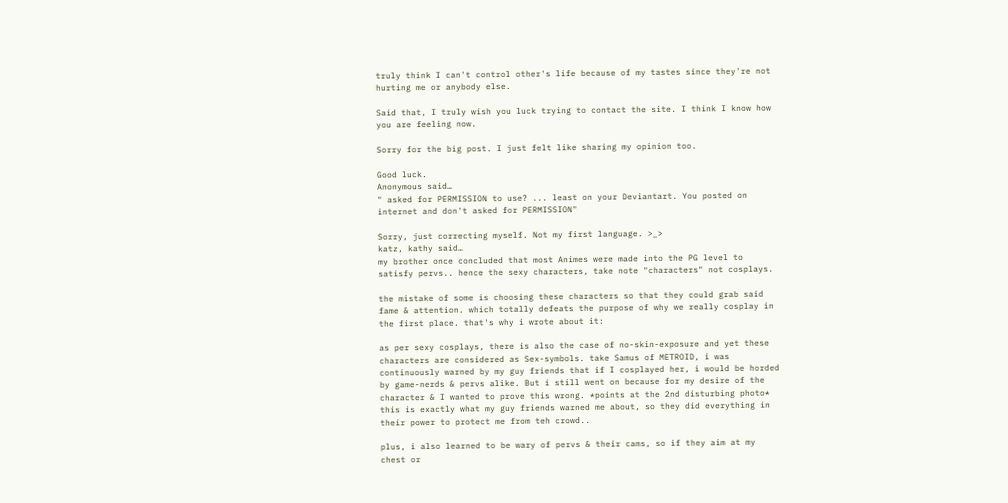truly think I can't control other's life because of my tastes since they're not hurting me or anybody else.

Said that, I truly wish you luck trying to contact the site. I think I know how you are feeling now.

Sorry for the big post. I just felt like sharing my opinion too.

Good luck.
Anonymous said…
" asked for PERMISSION to use? ... least on your Deviantart. You posted on internet and don't asked for PERMISSION"

Sorry, just correcting myself. Not my first language. >_>
katz, kathy said…
my brother once concluded that most Animes were made into the PG level to satisfy pervs.. hence the sexy characters, take note "characters" not cosplays.

the mistake of some is choosing these characters so that they could grab said fame & attention. which totally defeats the purpose of why we really cosplay in the first place. that's why i wrote about it:

as per sexy cosplays, there is also the case of no-skin-exposure and yet these characters are considered as Sex-symbols. take Samus of METROID, i was continuously warned by my guy friends that if I cosplayed her, i would be horded by game-nerds & pervs alike. But i still went on because for my desire of the character & I wanted to prove this wrong. *points at the 2nd disturbing photo* this is exactly what my guy friends warned me about, so they did everything in their power to protect me from teh crowd..

plus, i also learned to be wary of pervs & their cams, so if they aim at my chest or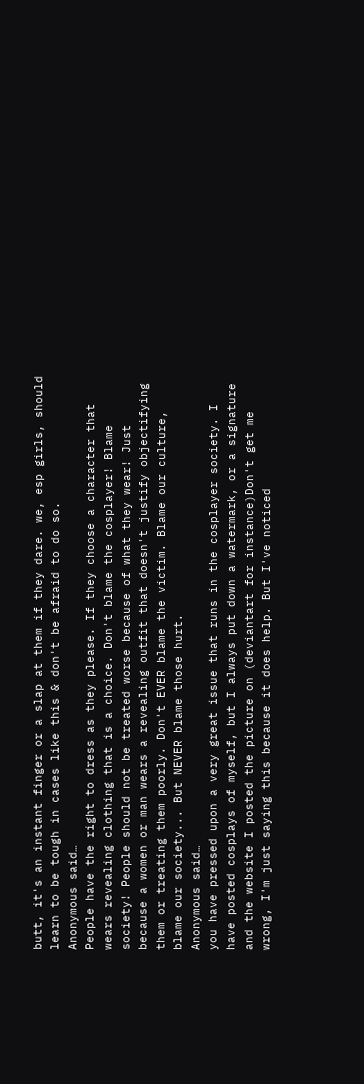butt, it's an instant finger or a slap at them if they dare. we, esp girls, should learn to be tough in cases like this & don't be afraid to do so.
Anonymous said…
People have the right to dress as they please. If they choose a character that wears revealing clothing that is a choice. Don't blame the cosplayer! Blame society! People should not be treated worse because of what they wear! Just because a women or man wears a revealing outfit that doesn't justify objectifying them or treating them poorly. Don't EVER blame the victim. Blame our culture, blame our society... But NEVER blame those hurt.
Anonymous said…
you have pressed upon a very great issue that runs in the cosplayer society. I have posted cosplays of myself, but I always put down a watermark, or a signature and the website I posted the picture on (deviantart for instance)Don't get me wrong, I'm just saying this because it does help. But I've noticed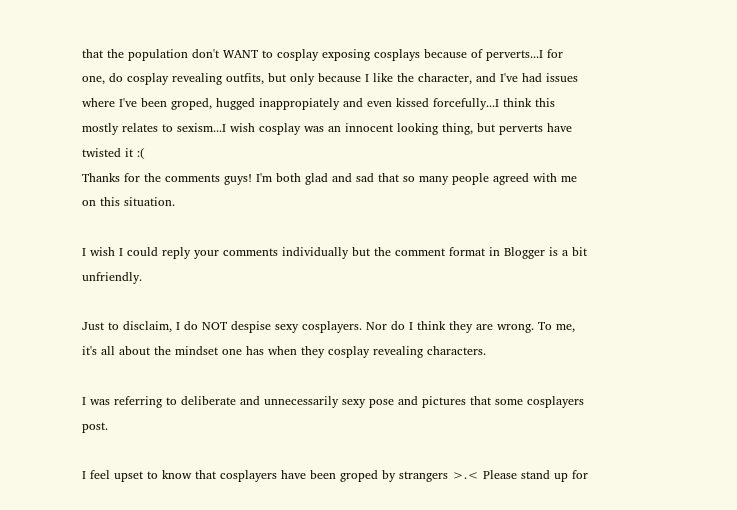that the population don't WANT to cosplay exposing cosplays because of perverts...I for one, do cosplay revealing outfits, but only because I like the character, and I've had issues where I've been groped, hugged inappropiately and even kissed forcefully...I think this mostly relates to sexism...I wish cosplay was an innocent looking thing, but perverts have twisted it :(
Thanks for the comments guys! I'm both glad and sad that so many people agreed with me on this situation.

I wish I could reply your comments individually but the comment format in Blogger is a bit unfriendly.

Just to disclaim, I do NOT despise sexy cosplayers. Nor do I think they are wrong. To me, it's all about the mindset one has when they cosplay revealing characters.

I was referring to deliberate and unnecessarily sexy pose and pictures that some cosplayers post.

I feel upset to know that cosplayers have been groped by strangers >.< Please stand up for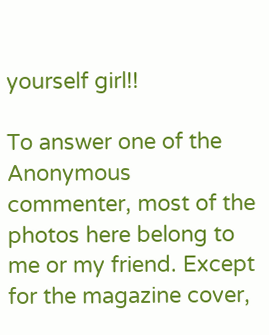yourself girl!!

To answer one of the Anonymous commenter, most of the photos here belong to me or my friend. Except for the magazine cover,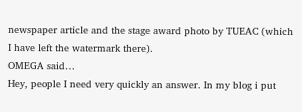newspaper article and the stage award photo by TUEAC (which I have left the watermark there).
OMEGA said…
Hey, people I need very quickly an answer. In my blog i put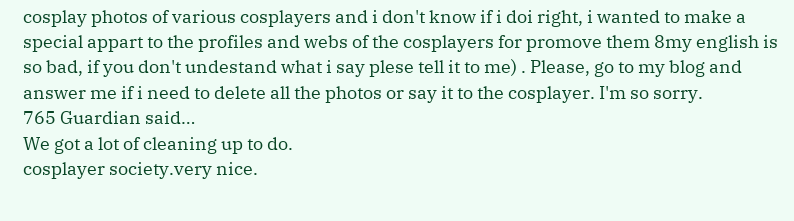cosplay photos of various cosplayers and i don't know if i doi right, i wanted to make a special appart to the profiles and webs of the cosplayers for promove them 8my english is so bad, if you don't undestand what i say plese tell it to me) . Please, go to my blog and answer me if i need to delete all the photos or say it to the cosplayer. I'm so sorry.
765 Guardian said…
We got a lot of cleaning up to do.
cosplayer society.very nice.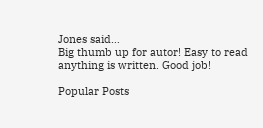Jones said…
Big thumb up for autor! Easy to read anything is written. Good job!

Popular Posts